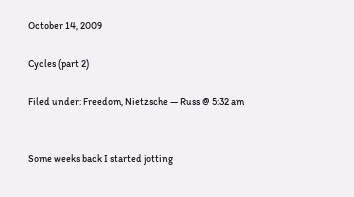October 14, 2009

Cycles (part 2)

Filed under: Freedom, Nietzsche — Russ @ 5:32 am


Some weeks back I started jotting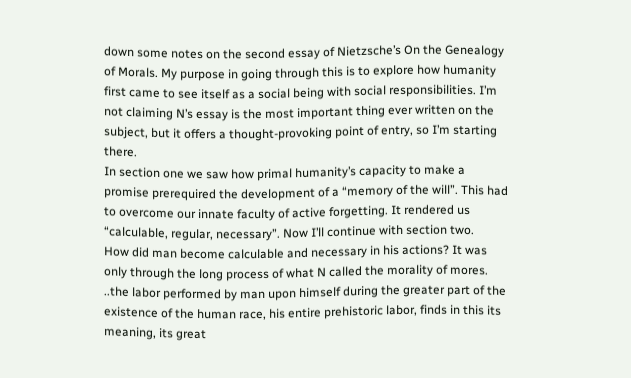down some notes on the second essay of Nietzsche’s On the Genealogy of Morals. My purpose in going through this is to explore how humanity first came to see itself as a social being with social responsibilities. I’m not claiming N’s essay is the most important thing ever written on the subject, but it offers a thought-provoking point of entry, so I’m starting there.
In section one we saw how primal humanity’s capacity to make a promise prerequired the development of a “memory of the will”. This had to overcome our innate faculty of active forgetting. It rendered us “calculable, regular, necessary”. Now I’ll continue with section two.
How did man become calculable and necessary in his actions? It was only through the long process of what N called the morality of mores.
..the labor performed by man upon himself during the greater part of the existence of the human race, his entire prehistoric labor, finds in this its meaning, its great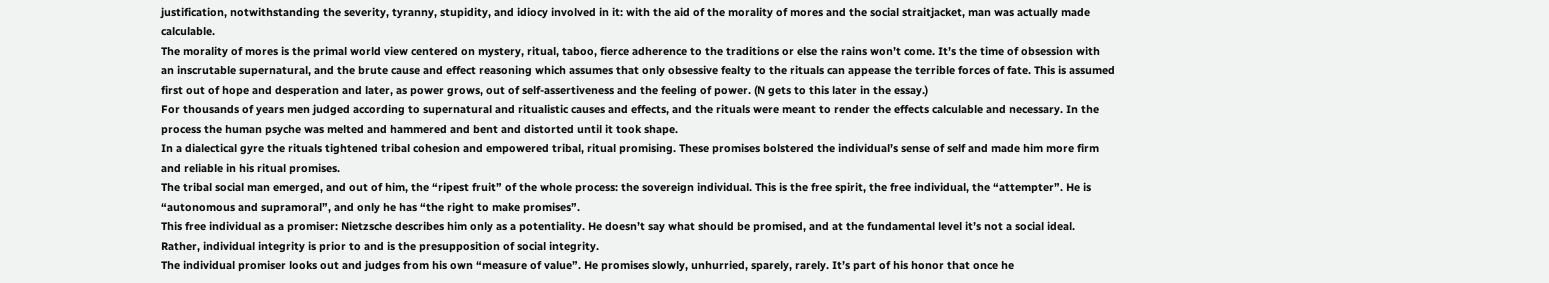justification, notwithstanding the severity, tyranny, stupidity, and idiocy involved in it: with the aid of the morality of mores and the social straitjacket, man was actually made calculable.
The morality of mores is the primal world view centered on mystery, ritual, taboo, fierce adherence to the traditions or else the rains won’t come. It’s the time of obsession with an inscrutable supernatural, and the brute cause and effect reasoning which assumes that only obsessive fealty to the rituals can appease the terrible forces of fate. This is assumed first out of hope and desperation and later, as power grows, out of self-assertiveness and the feeling of power. (N gets to this later in the essay.)
For thousands of years men judged according to supernatural and ritualistic causes and effects, and the rituals were meant to render the effects calculable and necessary. In the process the human psyche was melted and hammered and bent and distorted until it took shape.
In a dialectical gyre the rituals tightened tribal cohesion and empowered tribal, ritual promising. These promises bolstered the individual’s sense of self and made him more firm and reliable in his ritual promises.
The tribal social man emerged, and out of him, the “ripest fruit” of the whole process: the sovereign individual. This is the free spirit, the free individual, the “attempter”. He is “autonomous and supramoral”, and only he has “the right to make promises”.
This free individual as a promiser: Nietzsche describes him only as a potentiality. He doesn’t say what should be promised, and at the fundamental level it’s not a social ideal. Rather, individual integrity is prior to and is the presupposition of social integrity.
The individual promiser looks out and judges from his own “measure of value”. He promises slowly, unhurried, sparely, rarely. It’s part of his honor that once he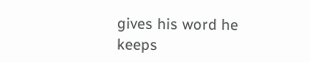gives his word he keeps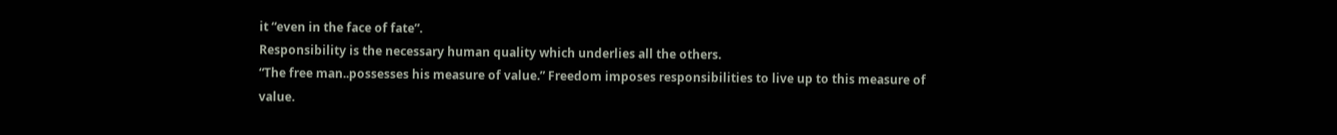it “even in the face of fate”.
Responsibility is the necessary human quality which underlies all the others.
“The free man..possesses his measure of value.” Freedom imposes responsibilities to live up to this measure of value.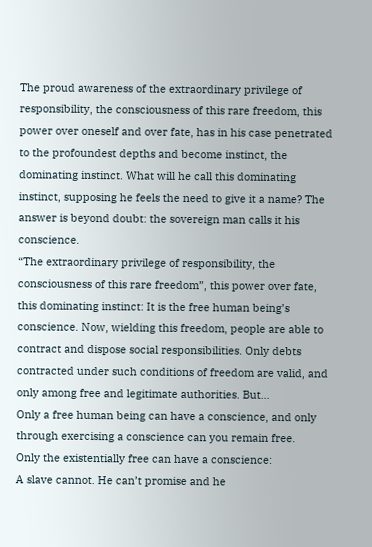The proud awareness of the extraordinary privilege of responsibility, the consciousness of this rare freedom, this power over oneself and over fate, has in his case penetrated to the profoundest depths and become instinct, the dominating instinct. What will he call this dominating instinct, supposing he feels the need to give it a name? The answer is beyond doubt: the sovereign man calls it his conscience.
“The extraordinary privilege of responsibility, the consciousness of this rare freedom”, this power over fate, this dominating instinct: It is the free human being’s conscience. Now, wielding this freedom, people are able to contract and dispose social responsibilities. Only debts contracted under such conditions of freedom are valid, and only among free and legitimate authorities. But…
Only a free human being can have a conscience, and only through exercising a conscience can you remain free.
Only the existentially free can have a conscience:
A slave cannot. He can’t promise and he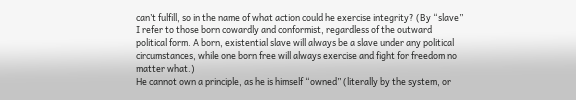can’t fulfill, so in the name of what action could he exercise integrity? (By “slave” I refer to those born cowardly and conformist, regardless of the outward political form. A born, existential slave will always be a slave under any political circumstances, while one born free will always exercise and fight for freedom no matter what.)
He cannot own a principle, as he is himself “owned” (literally by the system, or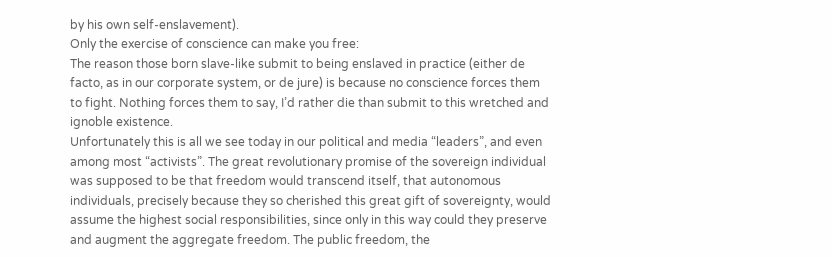by his own self-enslavement).
Only the exercise of conscience can make you free:
The reason those born slave-like submit to being enslaved in practice (either de facto, as in our corporate system, or de jure) is because no conscience forces them to fight. Nothing forces them to say, I’d rather die than submit to this wretched and ignoble existence.
Unfortunately this is all we see today in our political and media “leaders”, and even among most “activists”. The great revolutionary promise of the sovereign individual was supposed to be that freedom would transcend itself, that autonomous individuals, precisely because they so cherished this great gift of sovereignty, would assume the highest social responsibilities, since only in this way could they preserve and augment the aggregate freedom. The public freedom, the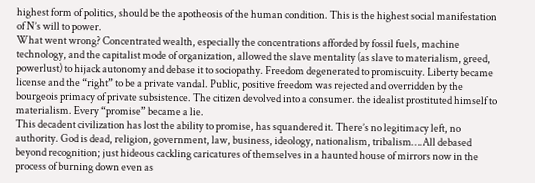highest form of politics, should be the apotheosis of the human condition. This is the highest social manifestation of N’s will to power.
What went wrong? Concentrated wealth, especially the concentrations afforded by fossil fuels, machine technology, and the capitalist mode of organization, allowed the slave mentality (as slave to materialism, greed, powerlust) to hijack autonomy and debase it to sociopathy. Freedom degenerated to promiscuity. Liberty became license and the “right” to be a private vandal. Public, positive freedom was rejected and overridden by the bourgeois primacy of private subsistence. The citizen devolved into a consumer. the idealist prostituted himself to materialism. Every “promise” became a lie.
This decadent civilization has lost the ability to promise, has squandered it. There’s no legitimacy left, no authority. God is dead, religion, government, law, business, ideology, nationalism, tribalism….All debased beyond recognition; just hideous cackling caricatures of themselves in a haunted house of mirrors now in the process of burning down even as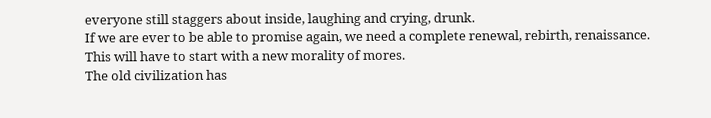everyone still staggers about inside, laughing and crying, drunk.
If we are ever to be able to promise again, we need a complete renewal, rebirth, renaissance. This will have to start with a new morality of mores.
The old civilization has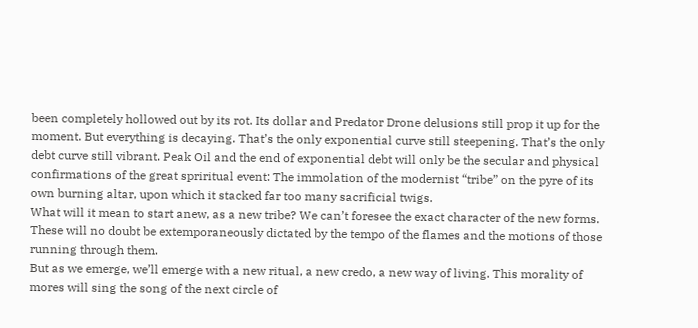been completely hollowed out by its rot. Its dollar and Predator Drone delusions still prop it up for the moment. But everything is decaying. That’s the only exponential curve still steepening. That’s the only debt curve still vibrant. Peak Oil and the end of exponential debt will only be the secular and physical confirmations of the great spriritual event: The immolation of the modernist “tribe” on the pyre of its own burning altar, upon which it stacked far too many sacrificial twigs.
What will it mean to start anew, as a new tribe? We can’t foresee the exact character of the new forms. These will no doubt be extemporaneously dictated by the tempo of the flames and the motions of those running through them.
But as we emerge, we’ll emerge with a new ritual, a new credo, a new way of living. This morality of mores will sing the song of the next circle of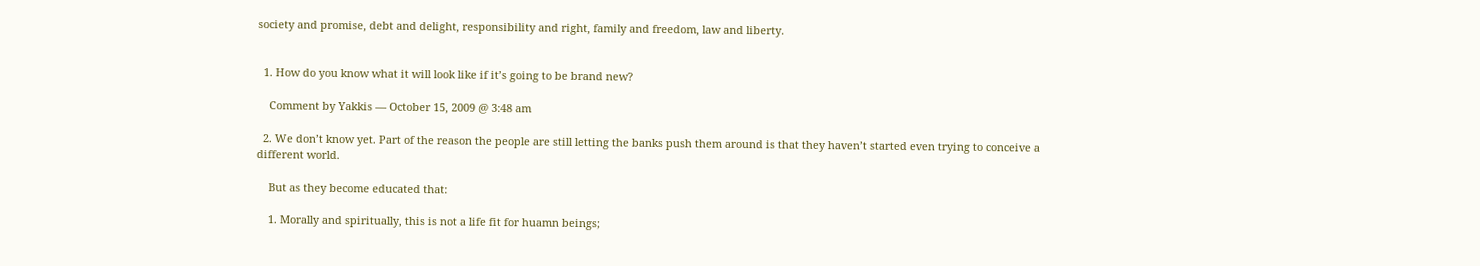society and promise, debt and delight, responsibility and right, family and freedom, law and liberty.


  1. How do you know what it will look like if it’s going to be brand new?

    Comment by Yakkis — October 15, 2009 @ 3:48 am

  2. We don’t know yet. Part of the reason the people are still letting the banks push them around is that they haven’t started even trying to conceive a different world.

    But as they become educated that:

    1. Morally and spiritually, this is not a life fit for huamn beings;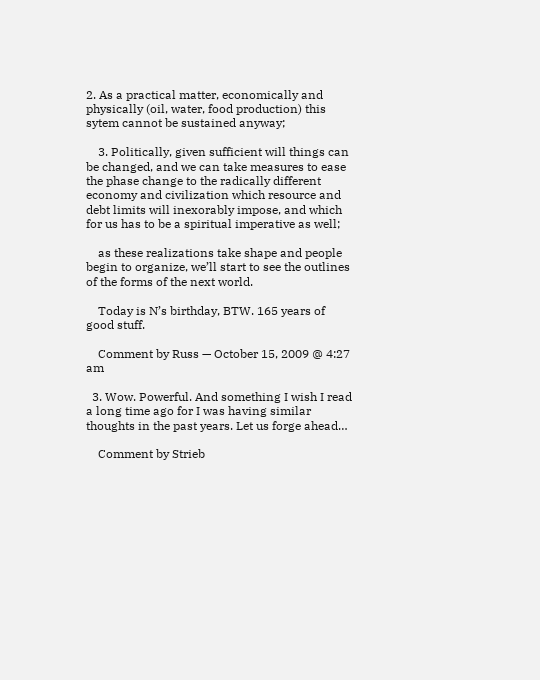2. As a practical matter, economically and physically (oil, water, food production) this sytem cannot be sustained anyway;

    3. Politically, given sufficient will things can be changed, and we can take measures to ease the phase change to the radically different economy and civilization which resource and debt limits will inexorably impose, and which for us has to be a spiritual imperative as well;

    as these realizations take shape and people begin to organize, we’ll start to see the outlines of the forms of the next world.

    Today is N’s birthday, BTW. 165 years of good stuff.

    Comment by Russ — October 15, 2009 @ 4:27 am

  3. Wow. Powerful. And something I wish I read a long time ago for I was having similar thoughts in the past years. Let us forge ahead…

    Comment by Strieb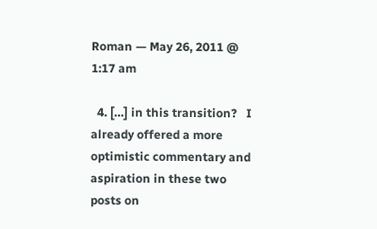Roman — May 26, 2011 @ 1:17 am

  4. […] in this transition?   I already offered a more optimistic commentary and aspiration in these two posts on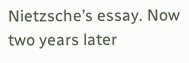Nietzsche’s essay. Now two years later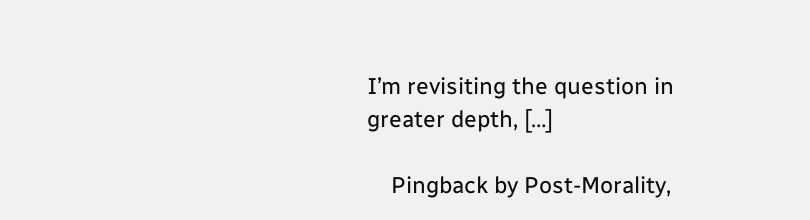I’m revisiting the question in greater depth, […]

    Pingback by Post-Morality,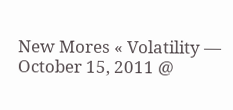New Mores « Volatility — October 15, 2011 @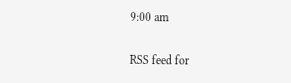9:00 am

RSS feed for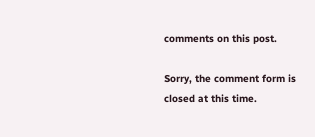comments on this post.

Sorry, the comment form is closed at this time.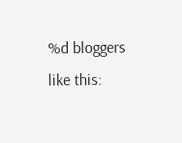%d bloggers like this: